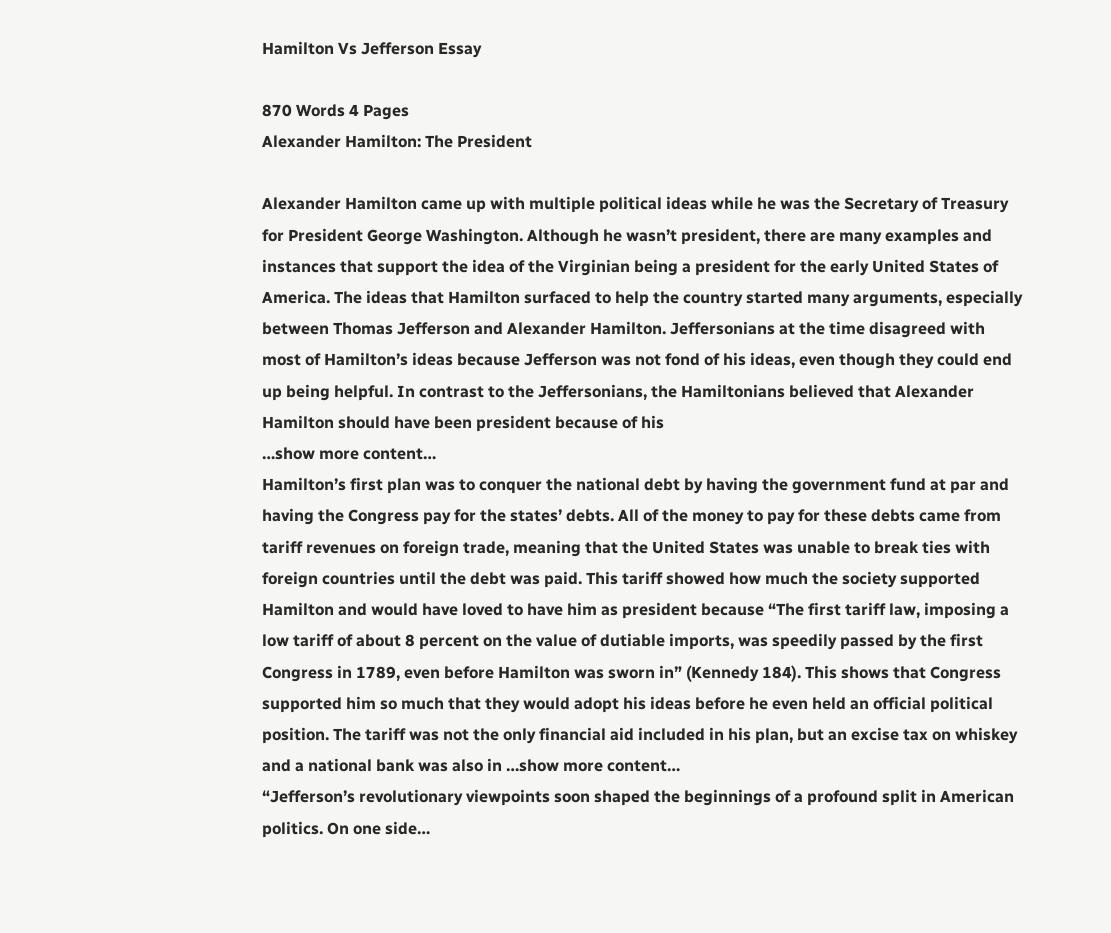Hamilton Vs Jefferson Essay

870 Words 4 Pages
Alexander Hamilton: The President

Alexander Hamilton came up with multiple political ideas while he was the Secretary of Treasury for President George Washington. Although he wasn’t president, there are many examples and instances that support the idea of the Virginian being a president for the early United States of America. The ideas that Hamilton surfaced to help the country started many arguments, especially between Thomas Jefferson and Alexander Hamilton. Jeffersonians at the time disagreed with most of Hamilton’s ideas because Jefferson was not fond of his ideas, even though they could end up being helpful. In contrast to the Jeffersonians, the Hamiltonians believed that Alexander Hamilton should have been president because of his
…show more content…
Hamilton’s first plan was to conquer the national debt by having the government fund at par and having the Congress pay for the states’ debts. All of the money to pay for these debts came from tariff revenues on foreign trade, meaning that the United States was unable to break ties with foreign countries until the debt was paid. This tariff showed how much the society supported Hamilton and would have loved to have him as president because “The first tariff law, imposing a low tariff of about 8 percent on the value of dutiable imports, was speedily passed by the first Congress in 1789, even before Hamilton was sworn in” (Kennedy 184). This shows that Congress supported him so much that they would adopt his ideas before he even held an official political position. The tariff was not the only financial aid included in his plan, but an excise tax on whiskey and a national bank was also in …show more content…
“Jefferson’s revolutionary viewpoints soon shaped the beginnings of a profound split in American politics. On one side…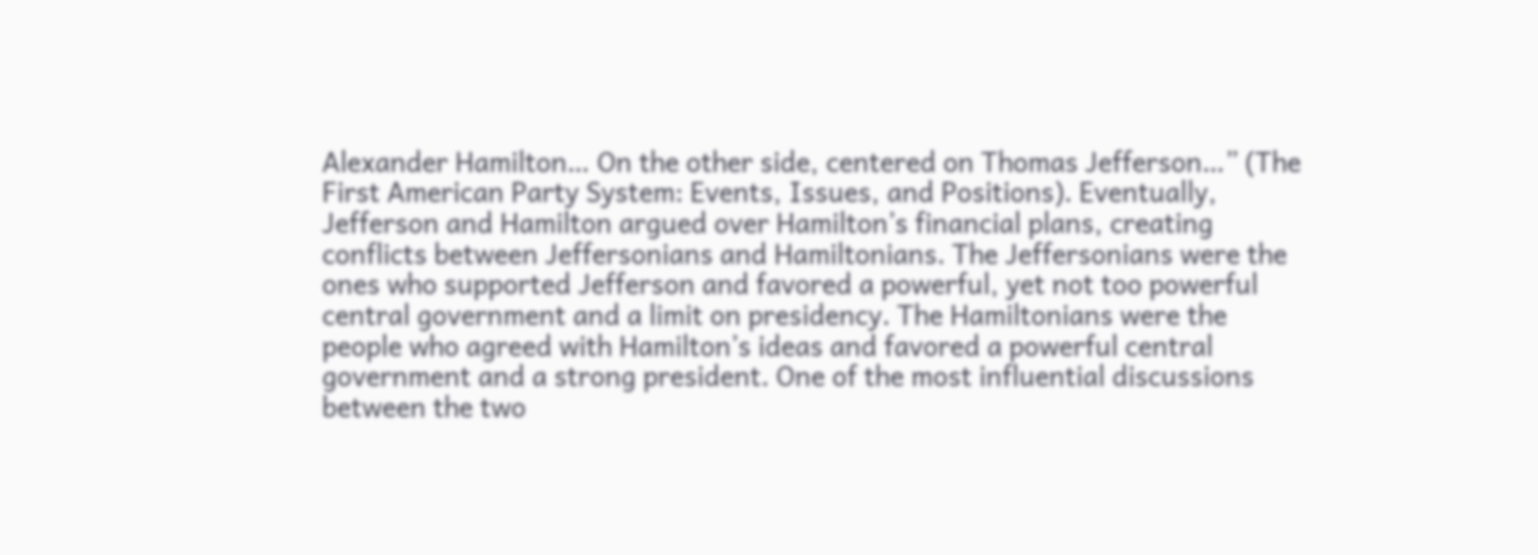Alexander Hamilton… On the other side, centered on Thomas Jefferson…” (The First American Party System: Events, Issues, and Positions). Eventually, Jefferson and Hamilton argued over Hamilton’s financial plans, creating conflicts between Jeffersonians and Hamiltonians. The Jeffersonians were the ones who supported Jefferson and favored a powerful, yet not too powerful central government and a limit on presidency. The Hamiltonians were the people who agreed with Hamilton’s ideas and favored a powerful central government and a strong president. One of the most influential discussions between the two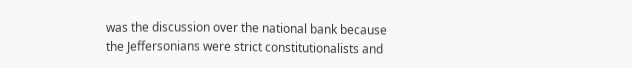was the discussion over the national bank because the Jeffersonians were strict constitutionalists and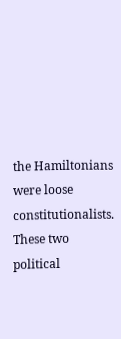the Hamiltonians were loose constitutionalists. These two political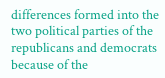differences formed into the two political parties of the republicans and democrats because of the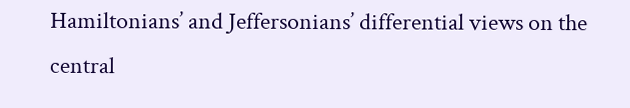Hamiltonians’ and Jeffersonians’ differential views on the central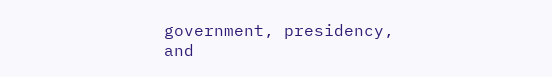government, presidency, and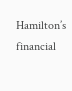Hamilton’s financial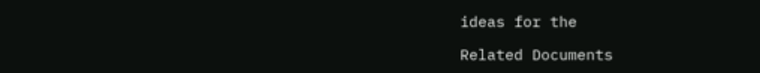ideas for the

Related Documents